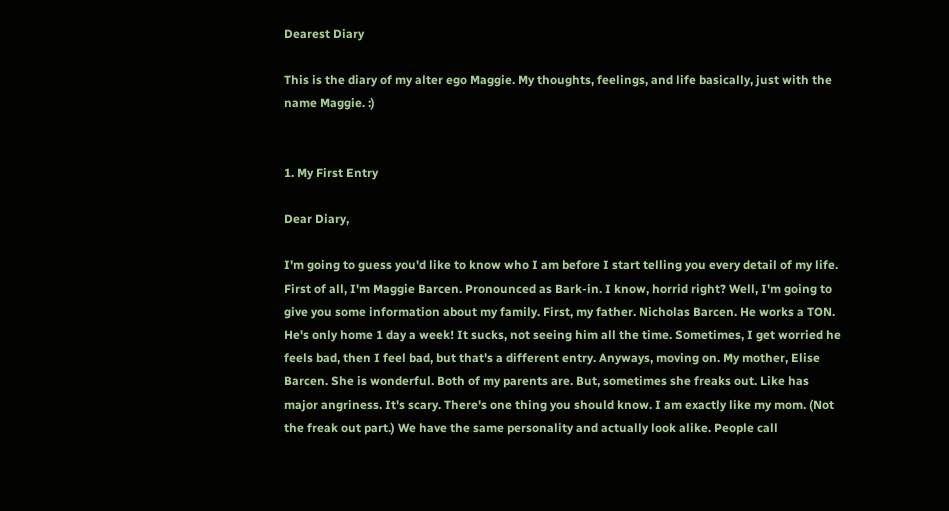Dearest Diary

This is the diary of my alter ego Maggie. My thoughts, feelings, and life basically, just with the name Maggie. :)


1. My First Entry

Dear Diary,

I'm going to guess you'd like to know who I am before I start telling you every detail of my life. First of all, I'm Maggie Barcen. Pronounced as Bark-in. I know, horrid right? Well, I'm going to give you some information about my family. First, my father. Nicholas Barcen. He works a TON. He's only home 1 day a week! It sucks, not seeing him all the time. Sometimes, I get worried he feels bad, then I feel bad, but that's a different entry. Anyways, moving on. My mother, Elise Barcen. She is wonderful. Both of my parents are. But, sometimes she freaks out. Like has major angriness. It's scary. There's one thing you should know. I am exactly like my mom. (Not the freak out part.) We have the same personality and actually look alike. People call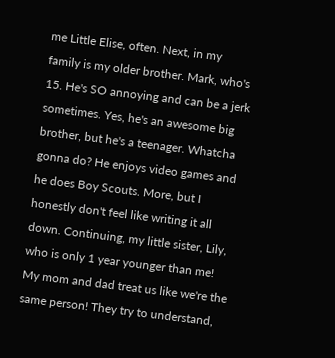me Little Elise, often. Next, in my family is my older brother. Mark, who's 15. He's SO annoying and can be a jerk sometimes. Yes, he's an awesome big brother, but he's a teenager. Whatcha gonna do? He enjoys video games and he does Boy Scouts. More, but I honestly don't feel like writing it all down. Continuing, my little sister, Lily, who is only 1 year younger than me! My mom and dad treat us like we're the same person! They try to understand,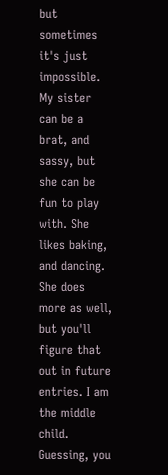but sometimes it's just impossible. My sister can be a brat, and sassy, but she can be fun to play with. She likes baking, and dancing. She does more as well, but you'll figure that out in future entries. I am the middle child. Guessing, you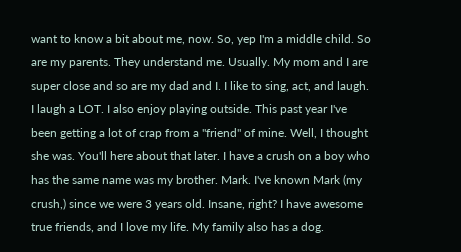want to know a bit about me, now. So, yep I'm a middle child. So are my parents. They understand me. Usually. My mom and I are super close and so are my dad and I. I like to sing, act, and laugh. I laugh a LOT. I also enjoy playing outside. This past year I've been getting a lot of crap from a "friend" of mine. Well, I thought she was. You'll here about that later. I have a crush on a boy who has the same name was my brother. Mark. I've known Mark (my crush,) since we were 3 years old. Insane, right? I have awesome true friends, and I love my life. My family also has a dog.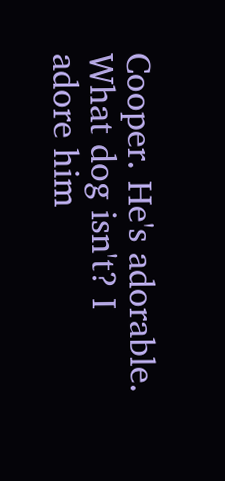Cooper. He's adorable. What dog isn't? I adore him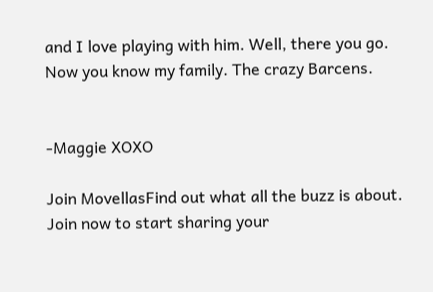and I love playing with him. Well, there you go. Now you know my family. The crazy Barcens.


-Maggie XOXO

Join MovellasFind out what all the buzz is about. Join now to start sharing your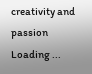creativity and passion
Loading ...